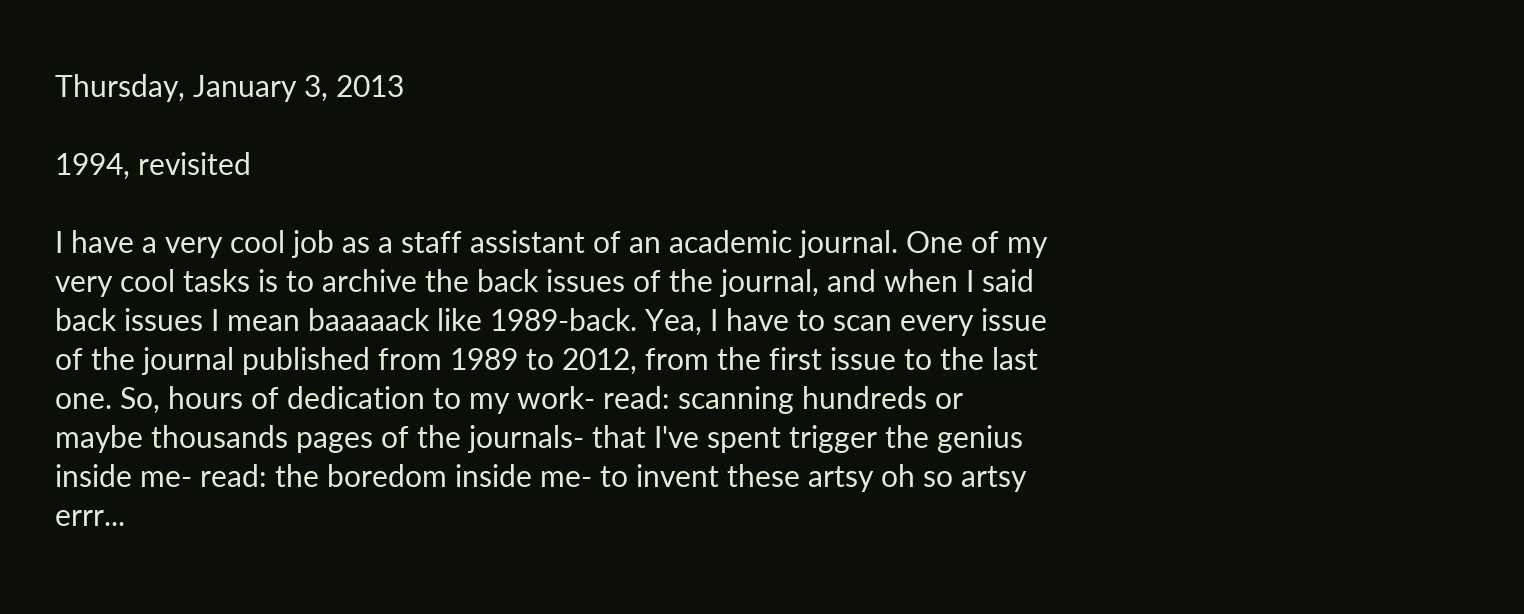Thursday, January 3, 2013

1994, revisited

I have a very cool job as a staff assistant of an academic journal. One of my very cool tasks is to archive the back issues of the journal, and when I said back issues I mean baaaaack like 1989-back. Yea, I have to scan every issue of the journal published from 1989 to 2012, from the first issue to the last one. So, hours of dedication to my work- read: scanning hundreds or maybe thousands pages of the journals- that I've spent trigger the genius inside me- read: the boredom inside me- to invent these artsy oh so artsy errr...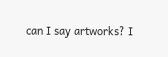can I say artworks? I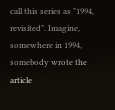call this series as "1994, revisited". Imagine, somewhere in 1994, somebody wrote the article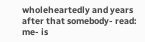wholeheartedly and years after that somebody- read: me- is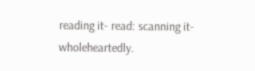reading it- read: scanning it- wholeheartedly.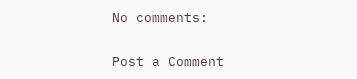No comments:

Post a Comment